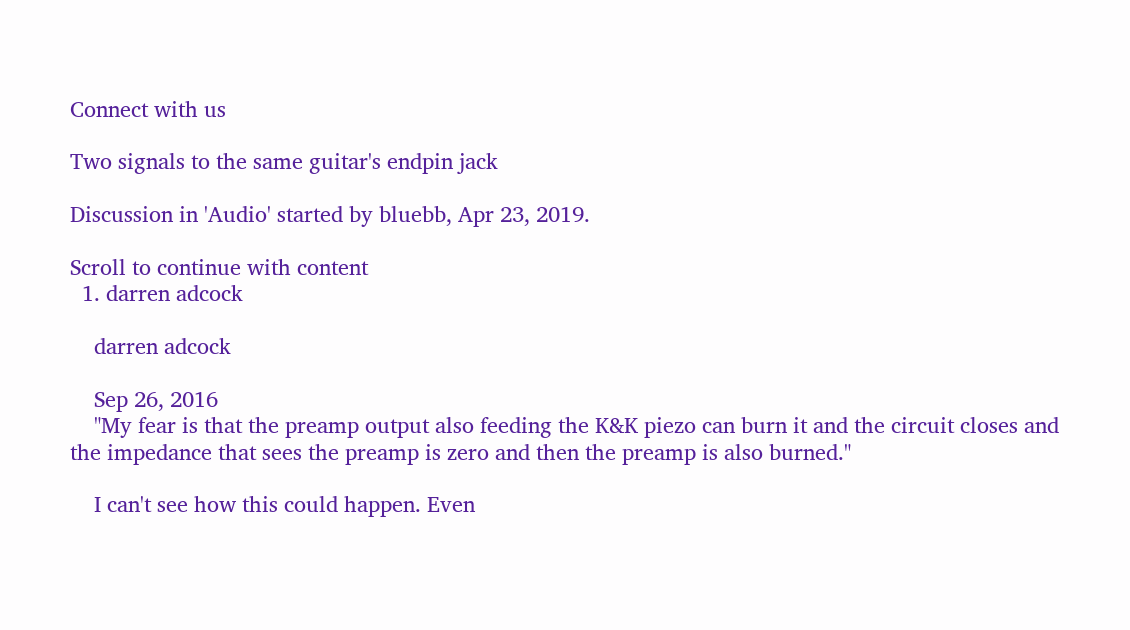Connect with us

Two signals to the same guitar's endpin jack

Discussion in 'Audio' started by bluebb, Apr 23, 2019.

Scroll to continue with content
  1. darren adcock

    darren adcock

    Sep 26, 2016
    "My fear is that the preamp output also feeding the K&K piezo can burn it and the circuit closes and the impedance that sees the preamp is zero and then the preamp is also burned."

    I can't see how this could happen. Even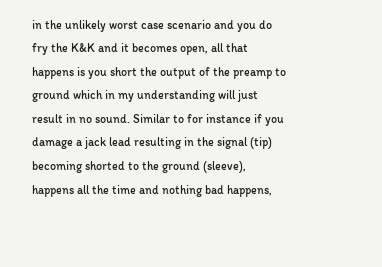in the unlikely worst case scenario and you do fry the K&K and it becomes open, all that happens is you short the output of the preamp to ground which in my understanding will just result in no sound. Similar to for instance if you damage a jack lead resulting in the signal (tip) becoming shorted to the ground (sleeve), happens all the time and nothing bad happens,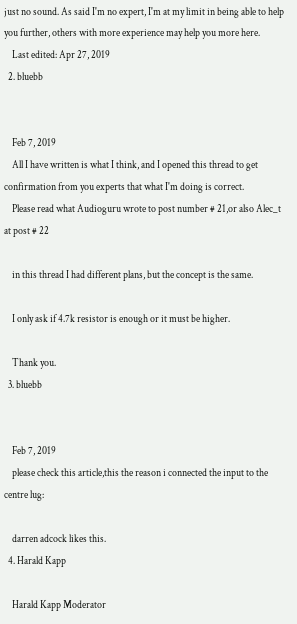just no sound. As said I'm no expert, I'm at my limit in being able to help you further, others with more experience may help you more here.
    Last edited: Apr 27, 2019
  2. bluebb


    Feb 7, 2019
    All I have written is what I think, and I opened this thread to get confirmation from you experts that what I'm doing is correct.
    Please read what Audioguru wrote to post number # 21,or also Alec_t at post # 22

    in this thread I had different plans, but the concept is the same.

    I only ask if 4.7k resistor is enough or it must be higher.

    Thank you.
  3. bluebb


    Feb 7, 2019
    please check this article,this the reason i connected the input to the centre lug:

    darren adcock likes this.
  4. Harald Kapp

    Harald Kapp Moderator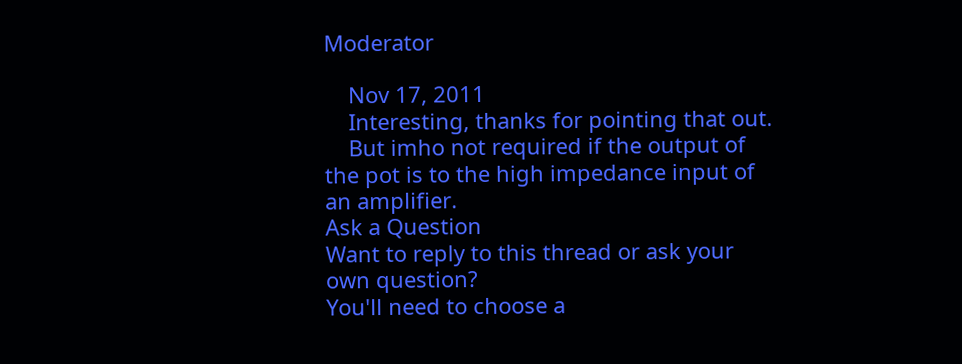Moderator

    Nov 17, 2011
    Interesting, thanks for pointing that out.
    But imho not required if the output of the pot is to the high impedance input of an amplifier.
Ask a Question
Want to reply to this thread or ask your own question?
You'll need to choose a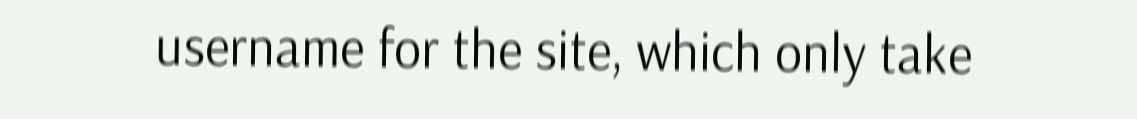username for the site, which only take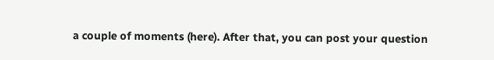a couple of moments (here). After that, you can post your question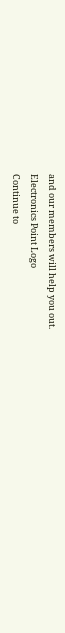and our members will help you out.
Electronics Point Logo
Continue to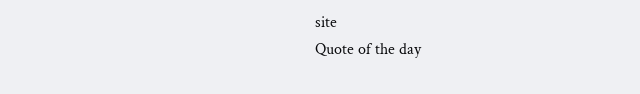site
Quote of the day